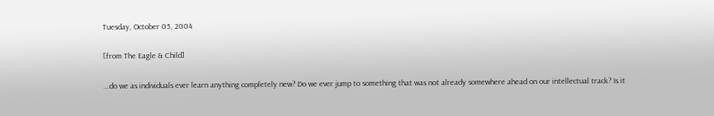Tuesday, October 05, 2004

[from The Eagle & Child]

...do we as individuals ever learn anything completely new? Do we ever jump to something that was not already somewhere ahead on our intellectual track? Is it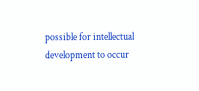possible for intellectual development to occur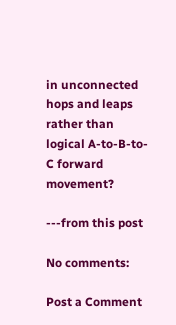in unconnected hops and leaps rather than logical A-to-B-to-C forward movement?

---from this post

No comments:

Post a Comment